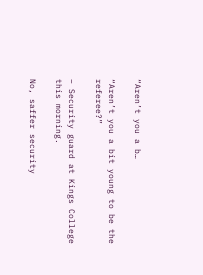“Aren’t you a b…

“Aren’t you a bit young to be the referee?”

– Security guard at Kings College this morning.

No, saffer security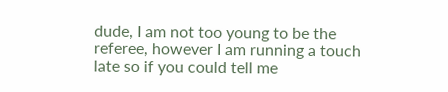dude, I am not too young to be the referee, however I am running a touch late so if you could tell me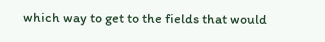which way to get to the fields that would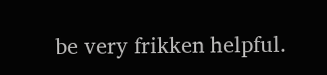be very frikken helpful.